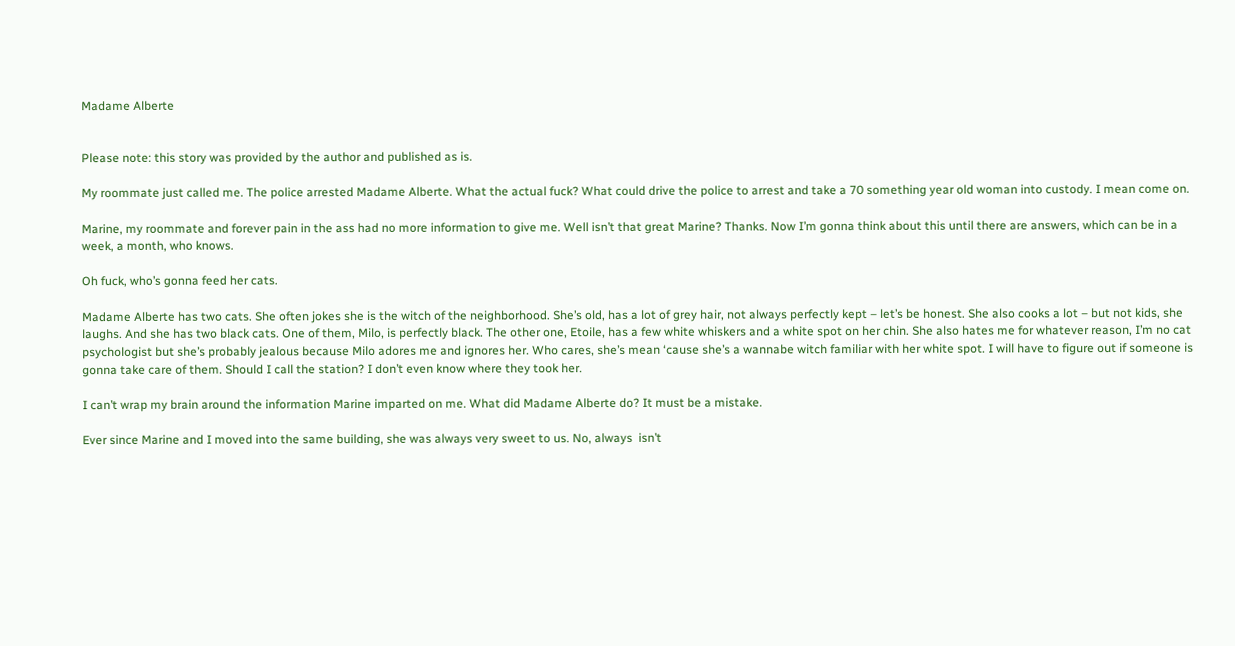Madame Alberte


Please note: this story was provided by the author and published as is.

My roommate just called me. The police arrested Madame Alberte. What the actual fuck? What could drive the police to arrest and take a 70 something year old woman into custody. I mean come on.

Marine, my roommate and forever pain in the ass had no more information to give me. Well isn’t that great Marine? Thanks. Now I’m gonna think about this until there are answers, which can be in a week, a month, who knows.

Oh fuck, who’s gonna feed her cats.

Madame Alberte has two cats. She often jokes she is the witch of the neighborhood. She’s old, has a lot of grey hair, not always perfectly kept – let’s be honest. She also cooks a lot – but not kids, she laughs. And she has two black cats. One of them, Milo, is perfectly black. The other one, Etoile, has a few white whiskers and a white spot on her chin. She also hates me for whatever reason, I’m no cat psychologist but she’s probably jealous because Milo adores me and ignores her. Who cares, she’s mean ‘cause she’s a wannabe witch familiar with her white spot. I will have to figure out if someone is gonna take care of them. Should I call the station? I don’t even know where they took her.

I can’t wrap my brain around the information Marine imparted on me. What did Madame Alberte do? It must be a mistake.

Ever since Marine and I moved into the same building, she was always very sweet to us. No, always  isn’t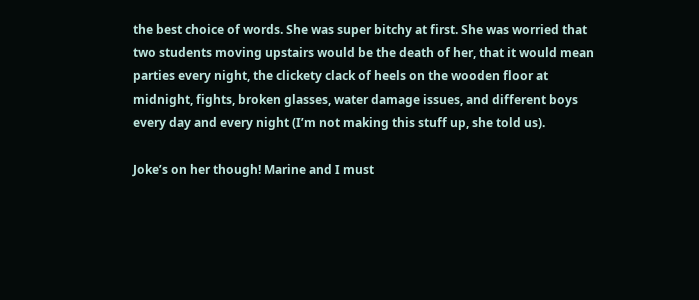the best choice of words. She was super bitchy at first. She was worried that two students moving upstairs would be the death of her, that it would mean parties every night, the clickety clack of heels on the wooden floor at midnight, fights, broken glasses, water damage issues, and different boys every day and every night (I’m not making this stuff up, she told us).

Joke’s on her though! Marine and I must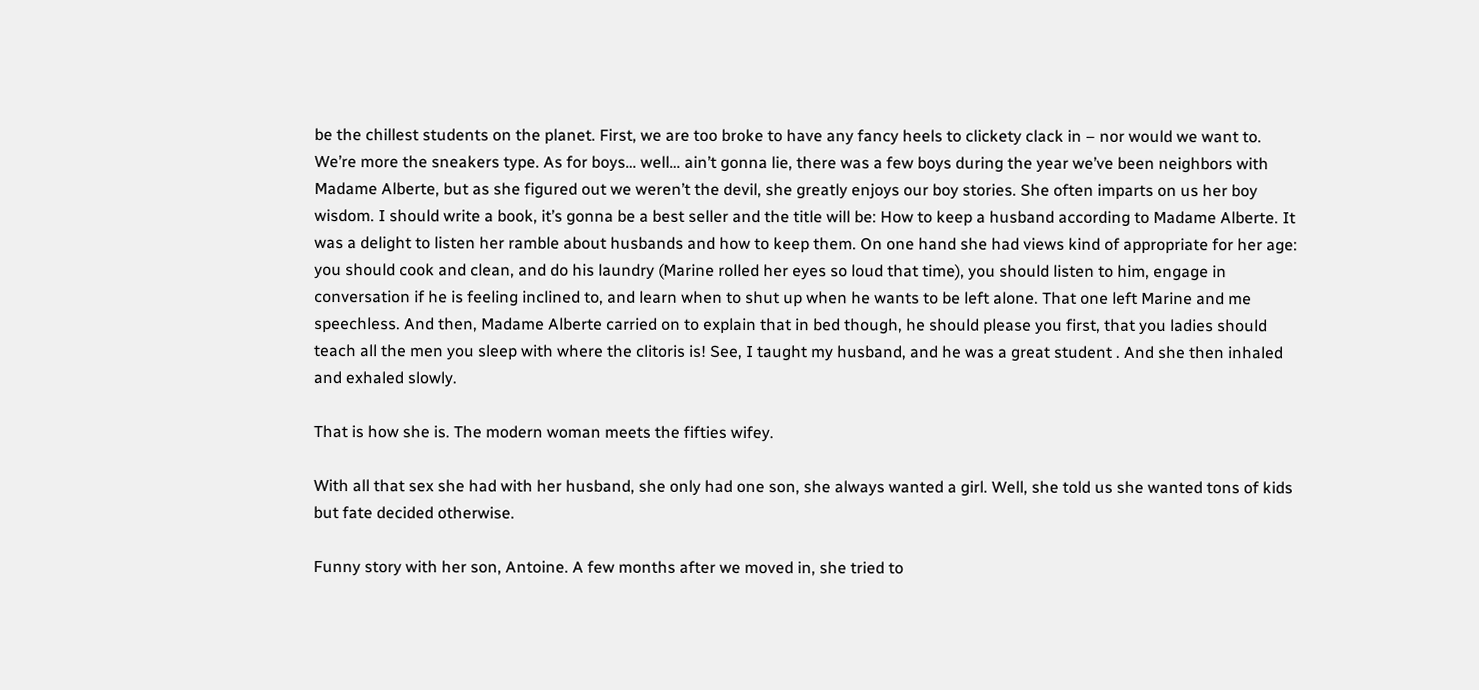be the chillest students on the planet. First, we are too broke to have any fancy heels to clickety clack in – nor would we want to. We’re more the sneakers type. As for boys… well… ain’t gonna lie, there was a few boys during the year we’ve been neighbors with Madame Alberte, but as she figured out we weren’t the devil, she greatly enjoys our boy stories. She often imparts on us her boy wisdom. I should write a book, it’s gonna be a best seller and the title will be: How to keep a husband according to Madame Alberte. It was a delight to listen her ramble about husbands and how to keep them. On one hand she had views kind of appropriate for her age: you should cook and clean, and do his laundry (Marine rolled her eyes so loud that time), you should listen to him, engage in conversation if he is feeling inclined to, and learn when to shut up when he wants to be left alone. That one left Marine and me speechless. And then, Madame Alberte carried on to explain that in bed though, he should please you first, that you ladies should teach all the men you sleep with where the clitoris is! See, I taught my husband, and he was a great student . And she then inhaled and exhaled slowly.

That is how she is. The modern woman meets the fifties wifey.

With all that sex she had with her husband, she only had one son, she always wanted a girl. Well, she told us she wanted tons of kids but fate decided otherwise.

Funny story with her son, Antoine. A few months after we moved in, she tried to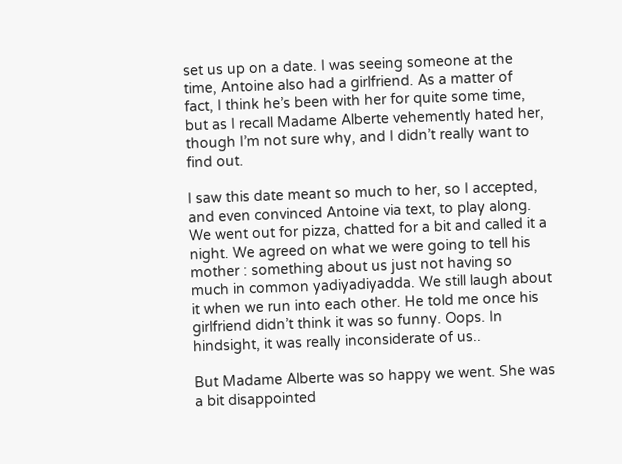set us up on a date. I was seeing someone at the time, Antoine also had a girlfriend. As a matter of fact, I think he’s been with her for quite some time, but as I recall Madame Alberte vehemently hated her, though I’m not sure why, and I didn’t really want to find out.

I saw this date meant so much to her, so I accepted, and even convinced Antoine via text, to play along. We went out for pizza, chatted for a bit and called it a night. We agreed on what we were going to tell his mother : something about us just not having so much in common yadiyadiyadda. We still laugh about it when we run into each other. He told me once his girlfriend didn’t think it was so funny. Oops. In hindsight, it was really inconsiderate of us..

But Madame Alberte was so happy we went. She was a bit disappointed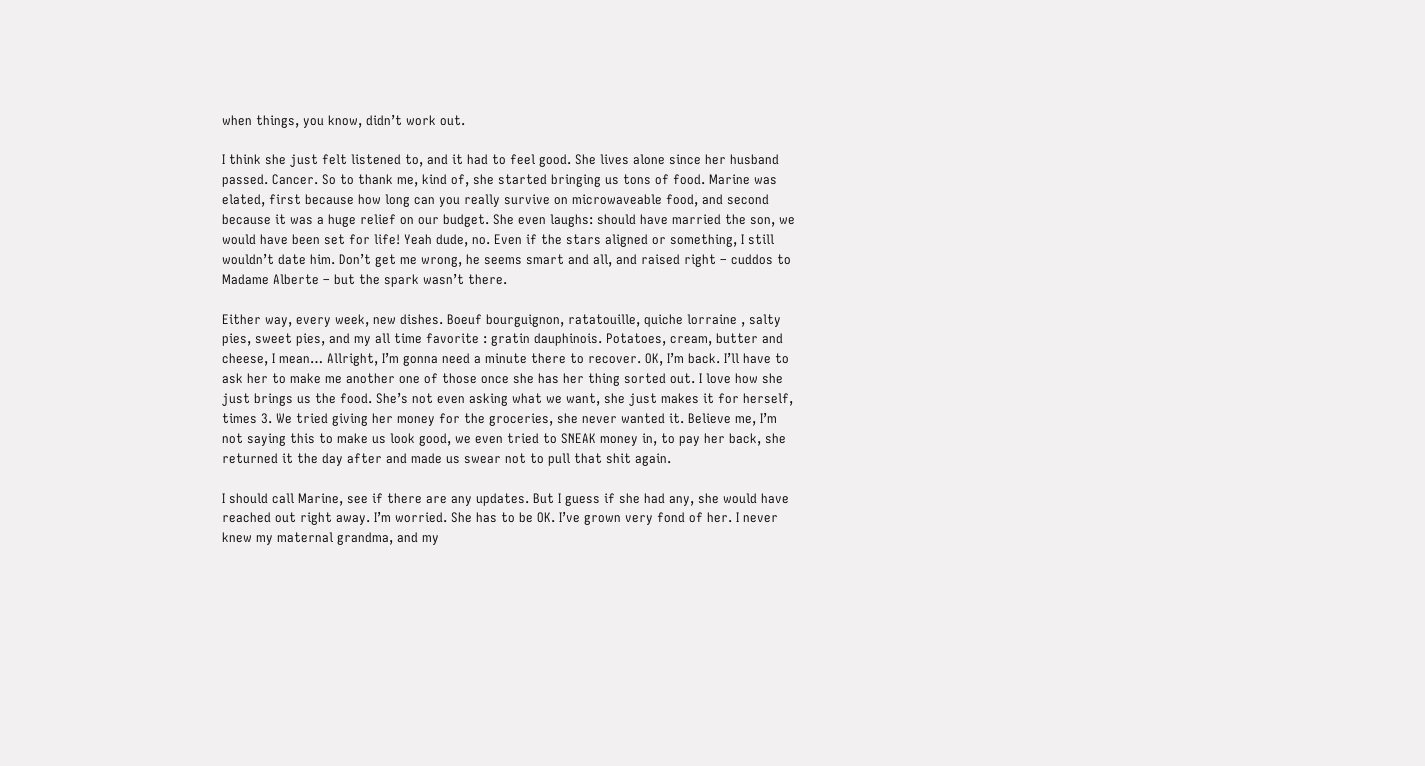when things, you know, didn’t work out.

I think she just felt listened to, and it had to feel good. She lives alone since her husband passed. Cancer. So to thank me, kind of, she started bringing us tons of food. Marine was elated, first because how long can you really survive on microwaveable food, and second because it was a huge relief on our budget. She even laughs: should have married the son, we would have been set for life! Yeah dude, no. Even if the stars aligned or something, I still wouldn’t date him. Don’t get me wrong, he seems smart and all, and raised right – cuddos to Madame Alberte – but the spark wasn’t there.

Either way, every week, new dishes. Boeuf bourguignon, ratatouille, quiche lorraine , salty pies, sweet pies, and my all time favorite : gratin dauphinois. Potatoes, cream, butter and cheese, I mean… Allright, I’m gonna need a minute there to recover. OK, I’m back. I’ll have to ask her to make me another one of those once she has her thing sorted out. I love how she just brings us the food. She’s not even asking what we want, she just makes it for herself, times 3. We tried giving her money for the groceries, she never wanted it. Believe me, I’m not saying this to make us look good, we even tried to SNEAK money in, to pay her back, she returned it the day after and made us swear not to pull that shit again.

I should call Marine, see if there are any updates. But I guess if she had any, she would have reached out right away. I’m worried. She has to be OK. I’ve grown very fond of her. I never knew my maternal grandma, and my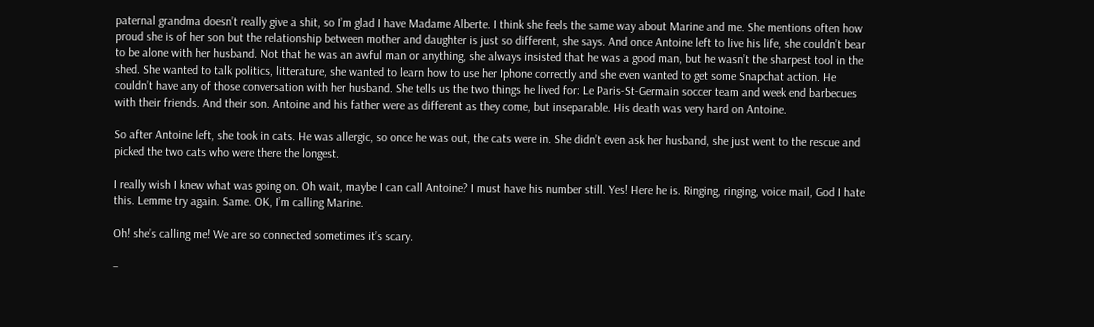paternal grandma doesn’t really give a shit, so I’m glad I have Madame Alberte. I think she feels the same way about Marine and me. She mentions often how proud she is of her son but the relationship between mother and daughter is just so different, she says. And once Antoine left to live his life, she couldn’t bear to be alone with her husband. Not that he was an awful man or anything, she always insisted that he was a good man, but he wasn’t the sharpest tool in the shed. She wanted to talk politics, litterature, she wanted to learn how to use her Iphone correctly and she even wanted to get some Snapchat action. He couldn’t have any of those conversation with her husband. She tells us the two things he lived for: Le Paris-St-Germain soccer team and week end barbecues with their friends. And their son. Antoine and his father were as different as they come, but inseparable. His death was very hard on Antoine.

So after Antoine left, she took in cats. He was allergic, so once he was out, the cats were in. She didn’t even ask her husband, she just went to the rescue and picked the two cats who were there the longest.

I really wish I knew what was going on. Oh wait, maybe I can call Antoine? I must have his number still. Yes! Here he is. Ringing, ringing, voice mail, God I hate this. Lemme try again. Same. OK, I’m calling Marine.

Oh! she’s calling me! We are so connected sometimes it’s scary.

–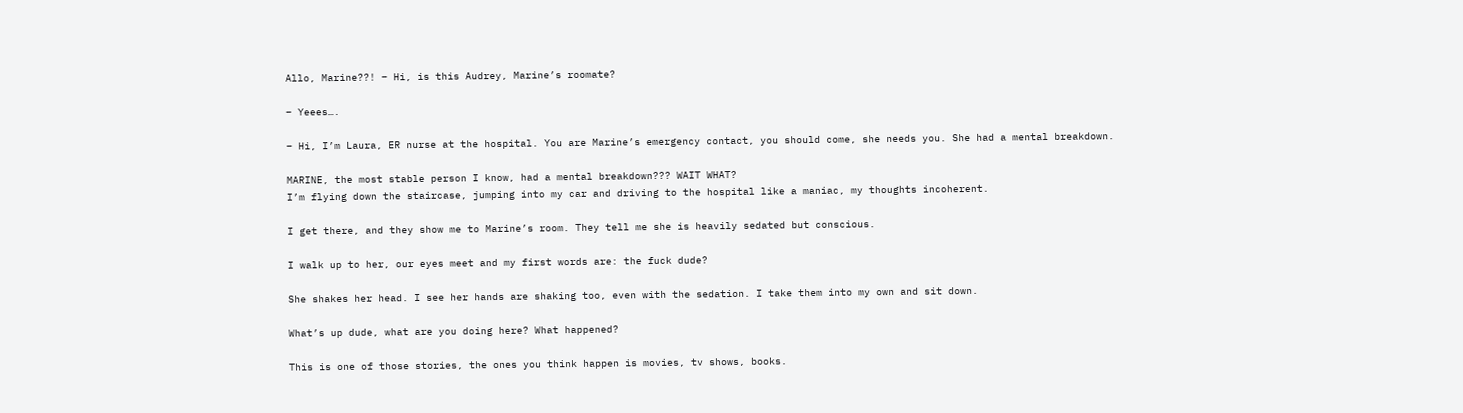Allo, Marine??! – Hi, is this Audrey, Marine’s roomate?

– Yeees….

– Hi, I’m Laura, ER nurse at the hospital. You are Marine’s emergency contact, you should come, she needs you. She had a mental breakdown.

MARINE, the most stable person I know, had a mental breakdown??? WAIT WHAT?
I’m flying down the staircase, jumping into my car and driving to the hospital like a maniac, my thoughts incoherent.

I get there, and they show me to Marine’s room. They tell me she is heavily sedated but conscious.

I walk up to her, our eyes meet and my first words are: the fuck dude?

She shakes her head. I see her hands are shaking too, even with the sedation. I take them into my own and sit down.

What’s up dude, what are you doing here? What happened?

This is one of those stories, the ones you think happen is movies, tv shows, books.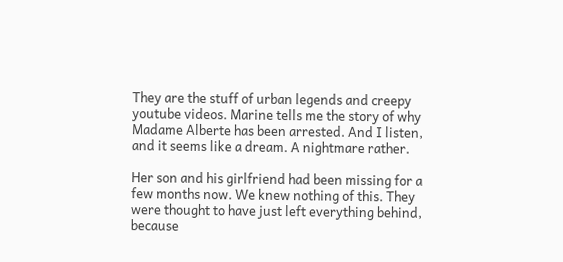They are the stuff of urban legends and creepy youtube videos. Marine tells me the story of why Madame Alberte has been arrested. And I listen, and it seems like a dream. A nightmare rather.

Her son and his girlfriend had been missing for a few months now. We knew nothing of this. They were thought to have just left everything behind, because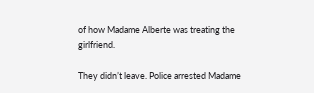of how Madame Alberte was treating the girlfriend.

They didn’t leave. Police arrested Madame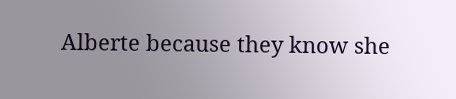Alberte because they know she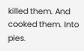killed them. And cooked them. Into pies.